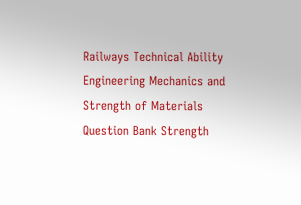Railways Technical Ability Engineering Mechanics and Strength of Materials Question Bank Strength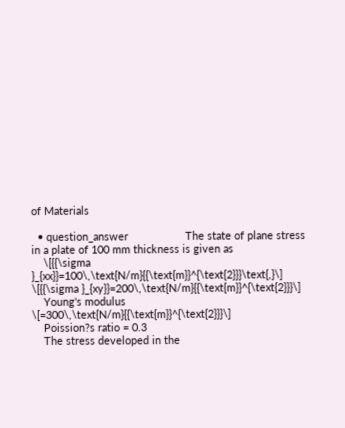of Materials

  • question_answer                   The state of plane stress in a plate of 100 mm thickness is given as
    \[{{\sigma }_{xx}}=100\,\text{N/m}{{\text{m}}^{\text{2}}}\text{,}\] \[{{\sigma }_{xy}}=200\,\text{N/m}{{\text{m}}^{\text{2}}}\]
    Young's modulus \[=300\,\text{N/m}{{\text{m}}^{\text{2}}}\]
    Poission?s ratio = 0.3
    The stress developed in the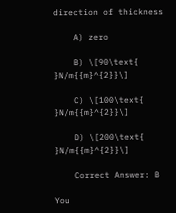direction of thickness

    A) zero

    B) \[90\text{ }N/m{{m}^{2}}\]

    C) \[100\text{ }N/m{{m}^{2}}\]

    D) \[200\text{ }N/m{{m}^{2}}\]

    Correct Answer: B

You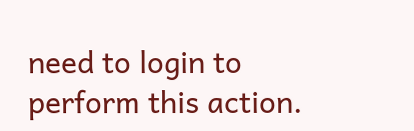need to login to perform this action.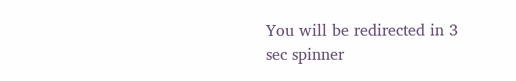You will be redirected in 3 sec spinner